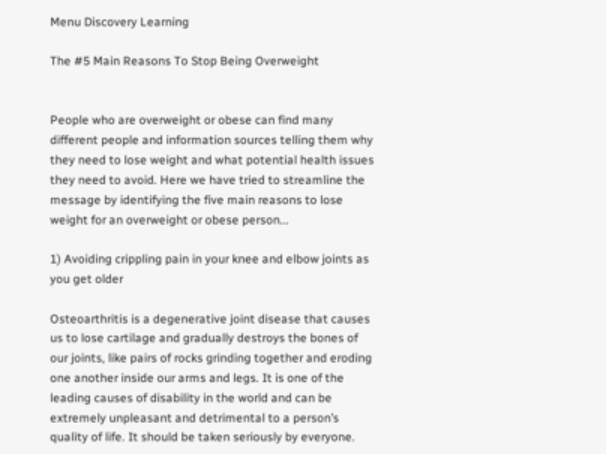Menu Discovery Learning

The #5 Main Reasons To Stop Being Overweight


People who are overweight or obese can find many different people and information sources telling them why they need to lose weight and what potential health issues they need to avoid. Here we have tried to streamline the message by identifying the five main reasons to lose weight for an overweight or obese person...

1) Avoiding crippling pain in your knee and elbow joints as you get older

Osteoarthritis is a degenerative joint disease that causes us to lose cartilage and gradually destroys the bones of our joints, like pairs of rocks grinding together and eroding one another inside our arms and legs. It is one of the leading causes of disability in the world and can be extremely unpleasant and detrimental to a person’s quality of life. It should be taken seriously by everyone.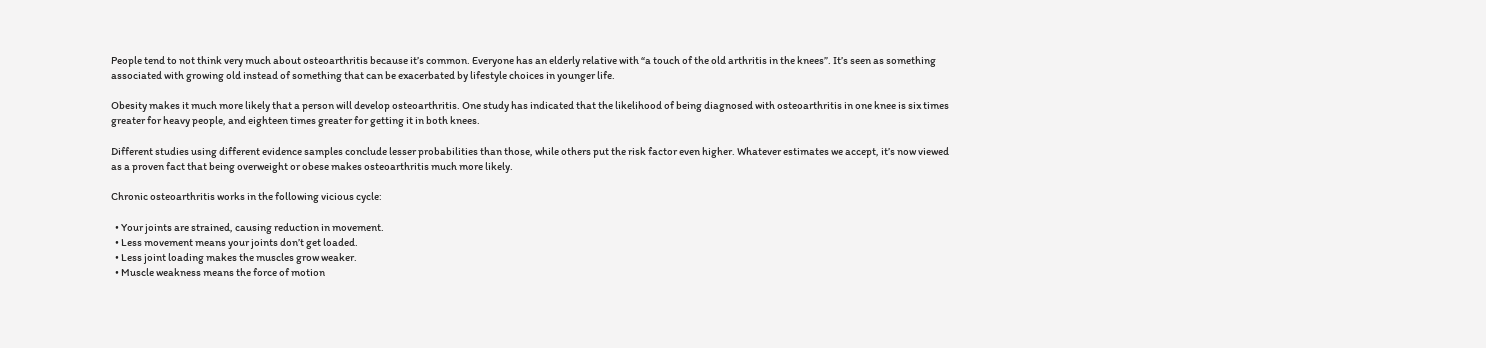People tend to not think very much about osteoarthritis because it’s common. Everyone has an elderly relative with “a touch of the old arthritis in the knees”. It’s seen as something associated with growing old instead of something that can be exacerbated by lifestyle choices in younger life.

Obesity makes it much more likely that a person will develop osteoarthritis. One study has indicated that the likelihood of being diagnosed with osteoarthritis in one knee is six times greater for heavy people, and eighteen times greater for getting it in both knees.

Different studies using different evidence samples conclude lesser probabilities than those, while others put the risk factor even higher. Whatever estimates we accept, it’s now viewed as a proven fact that being overweight or obese makes osteoarthritis much more likely.

Chronic osteoarthritis works in the following vicious cycle:

  • Your joints are strained, causing reduction in movement.
  • Less movement means your joints don’t get loaded.
  • Less joint loading makes the muscles grow weaker.
  • Muscle weakness means the force of motion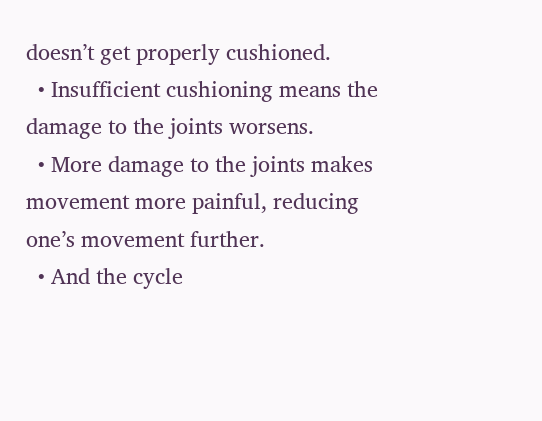doesn’t get properly cushioned.
  • Insufficient cushioning means the damage to the joints worsens.
  • More damage to the joints makes movement more painful, reducing one’s movement further.
  • And the cycle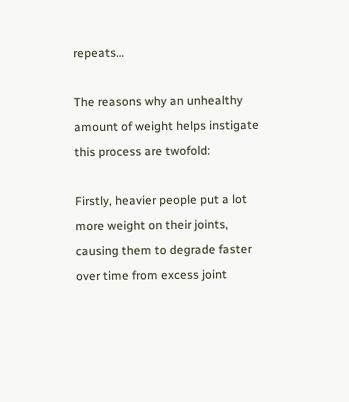repeats…

The reasons why an unhealthy amount of weight helps instigate this process are twofold:

Firstly, heavier people put a lot more weight on their joints, causing them to degrade faster over time from excess joint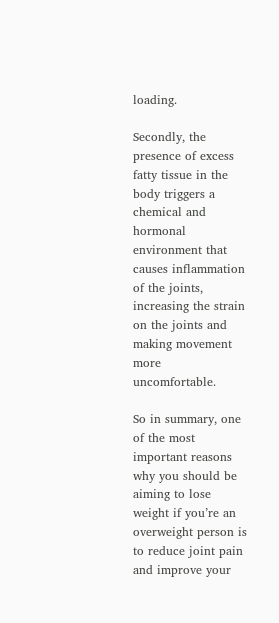loading.

Secondly, the presence of excess fatty tissue in the body triggers a chemical and hormonal environment that causes inflammation of the joints, increasing the strain on the joints and making movement more uncomfortable.

So in summary, one of the most important reasons why you should be aiming to lose weight if you’re an overweight person is to reduce joint pain and improve your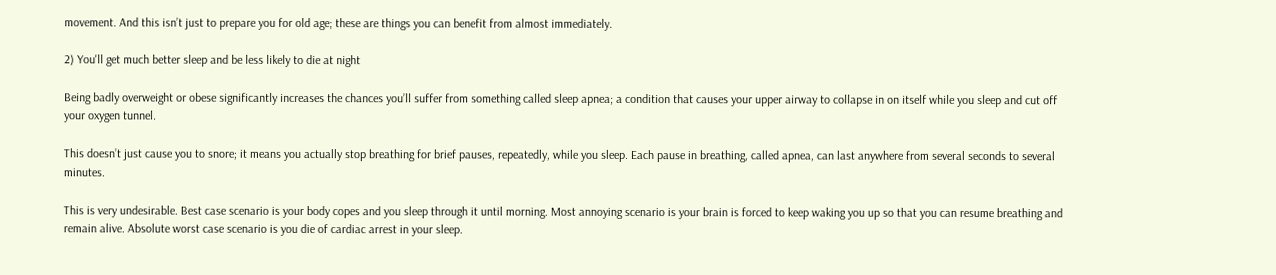movement. And this isn’t just to prepare you for old age; these are things you can benefit from almost immediately.

2) You'll get much better sleep and be less likely to die at night

Being badly overweight or obese significantly increases the chances you’ll suffer from something called sleep apnea; a condition that causes your upper airway to collapse in on itself while you sleep and cut off your oxygen tunnel.

This doesn’t just cause you to snore; it means you actually stop breathing for brief pauses, repeatedly, while you sleep. Each pause in breathing, called apnea, can last anywhere from several seconds to several minutes.

This is very undesirable. Best case scenario is your body copes and you sleep through it until morning. Most annoying scenario is your brain is forced to keep waking you up so that you can resume breathing and remain alive. Absolute worst case scenario is you die of cardiac arrest in your sleep.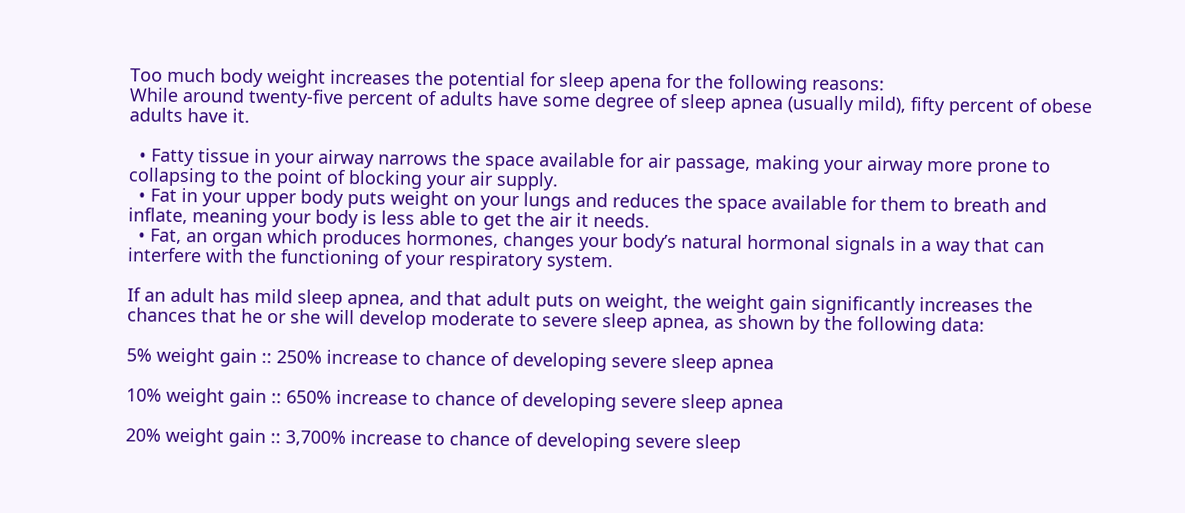Too much body weight increases the potential for sleep apena for the following reasons:
While around twenty-five percent of adults have some degree of sleep apnea (usually mild), fifty percent of obese adults have it.

  • Fatty tissue in your airway narrows the space available for air passage, making your airway more prone to collapsing to the point of blocking your air supply.
  • Fat in your upper body puts weight on your lungs and reduces the space available for them to breath and inflate, meaning your body is less able to get the air it needs.
  • Fat, an organ which produces hormones, changes your body’s natural hormonal signals in a way that can interfere with the functioning of your respiratory system.

If an adult has mild sleep apnea, and that adult puts on weight, the weight gain significantly increases the chances that he or she will develop moderate to severe sleep apnea, as shown by the following data:

5% weight gain :: 250% increase to chance of developing severe sleep apnea

10% weight gain :: 650% increase to chance of developing severe sleep apnea

20% weight gain :: 3,700% increase to chance of developing severe sleep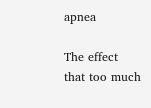apnea

The effect that too much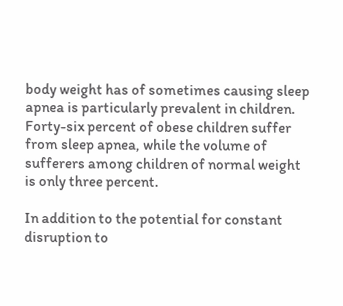body weight has of sometimes causing sleep apnea is particularly prevalent in children. Forty-six percent of obese children suffer from sleep apnea, while the volume of sufferers among children of normal weight is only three percent.

In addition to the potential for constant disruption to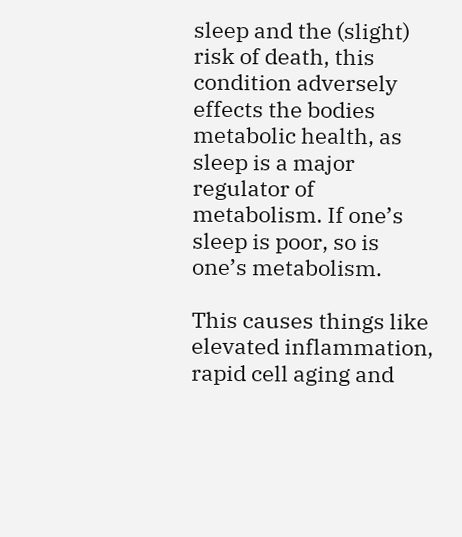sleep and the (slight) risk of death, this condition adversely effects the bodies metabolic health, as sleep is a major regulator of metabolism. If one’s sleep is poor, so is one’s metabolism.

This causes things like elevated inflammation, rapid cell aging and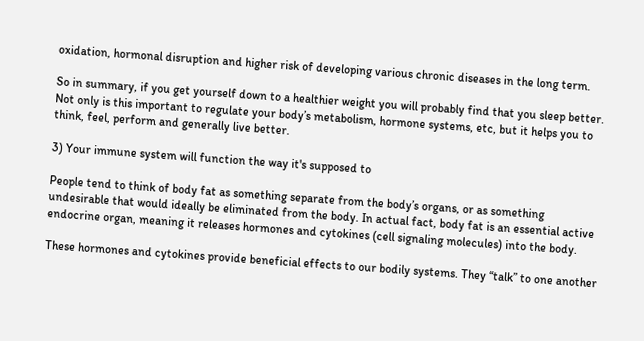oxidation, hormonal disruption and higher risk of developing various chronic diseases in the long term.

So in summary, if you get yourself down to a healthier weight you will probably find that you sleep better. Not only is this important to regulate your body’s metabolism, hormone systems, etc, but it helps you to think, feel, perform and generally live better.

3) Your immune system will function the way it's supposed to

People tend to think of body fat as something separate from the body’s organs, or as something undesirable that would ideally be eliminated from the body. In actual fact, body fat is an essential active endocrine organ, meaning it releases hormones and cytokines (cell signaling molecules) into the body.

These hormones and cytokines provide beneficial effects to our bodily systems. They “talk” to one another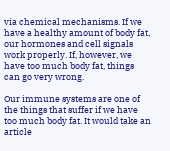via chemical mechanisms. If we have a healthy amount of body fat, our hormones and cell signals work properly. If, however, we have too much body fat, things can go very wrong.

Our immune systems are one of the things that suffer if we have too much body fat. It would take an article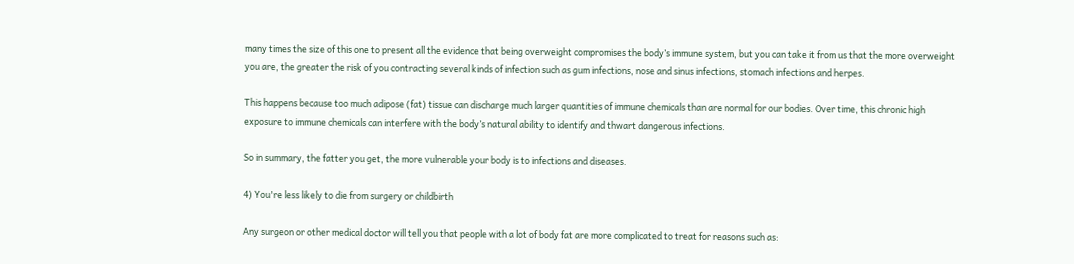many times the size of this one to present all the evidence that being overweight compromises the body’s immune system, but you can take it from us that the more overweight you are, the greater the risk of you contracting several kinds of infection such as gum infections, nose and sinus infections, stomach infections and herpes.

This happens because too much adipose (fat) tissue can discharge much larger quantities of immune chemicals than are normal for our bodies. Over time, this chronic high exposure to immune chemicals can interfere with the body’s natural ability to identify and thwart dangerous infections.

So in summary, the fatter you get, the more vulnerable your body is to infections and diseases.

4) You're less likely to die from surgery or childbirth

Any surgeon or other medical doctor will tell you that people with a lot of body fat are more complicated to treat for reasons such as: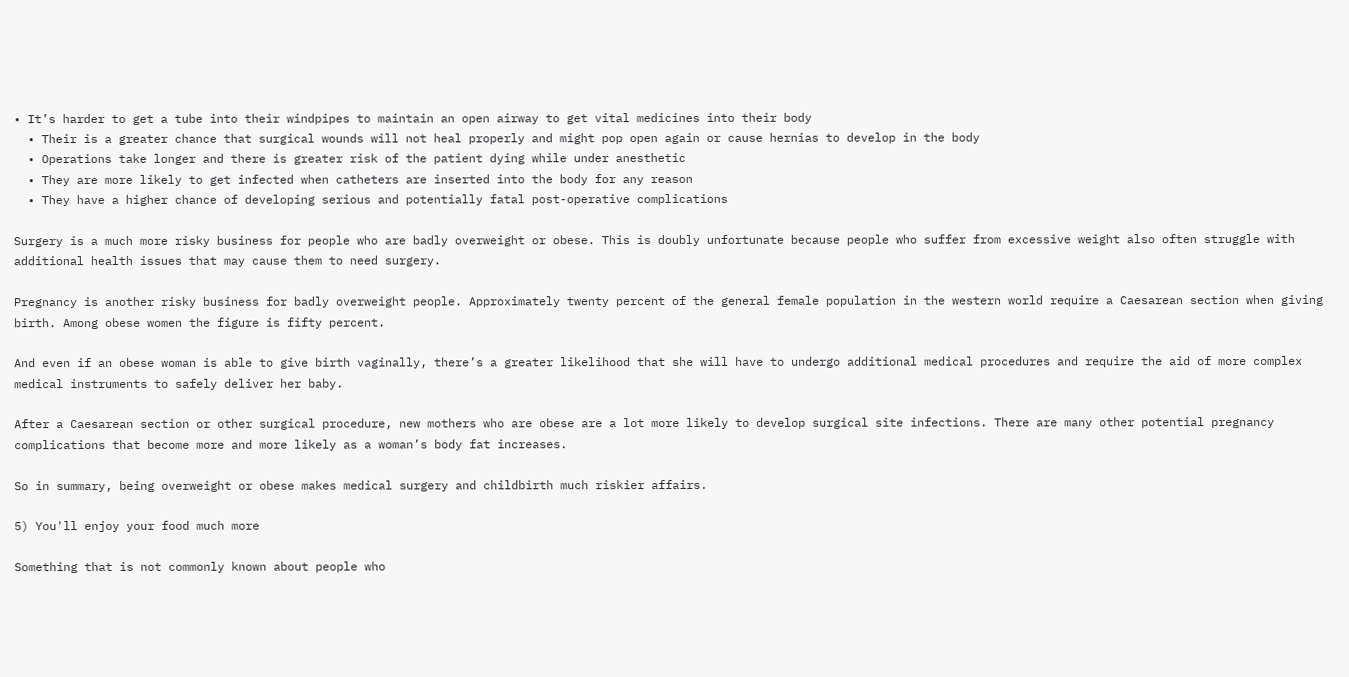• It’s harder to get a tube into their windpipes to maintain an open airway to get vital medicines into their body
  • Their is a greater chance that surgical wounds will not heal properly and might pop open again or cause hernias to develop in the body
  • Operations take longer and there is greater risk of the patient dying while under anesthetic
  • They are more likely to get infected when catheters are inserted into the body for any reason
  • They have a higher chance of developing serious and potentially fatal post-operative complications

Surgery is a much more risky business for people who are badly overweight or obese. This is doubly unfortunate because people who suffer from excessive weight also often struggle with additional health issues that may cause them to need surgery.

Pregnancy is another risky business for badly overweight people. Approximately twenty percent of the general female population in the western world require a Caesarean section when giving birth. Among obese women the figure is fifty percent.

And even if an obese woman is able to give birth vaginally, there’s a greater likelihood that she will have to undergo additional medical procedures and require the aid of more complex medical instruments to safely deliver her baby.

After a Caesarean section or other surgical procedure, new mothers who are obese are a lot more likely to develop surgical site infections. There are many other potential pregnancy complications that become more and more likely as a woman’s body fat increases.

So in summary, being overweight or obese makes medical surgery and childbirth much riskier affairs.

5) You'll enjoy your food much more

Something that is not commonly known about people who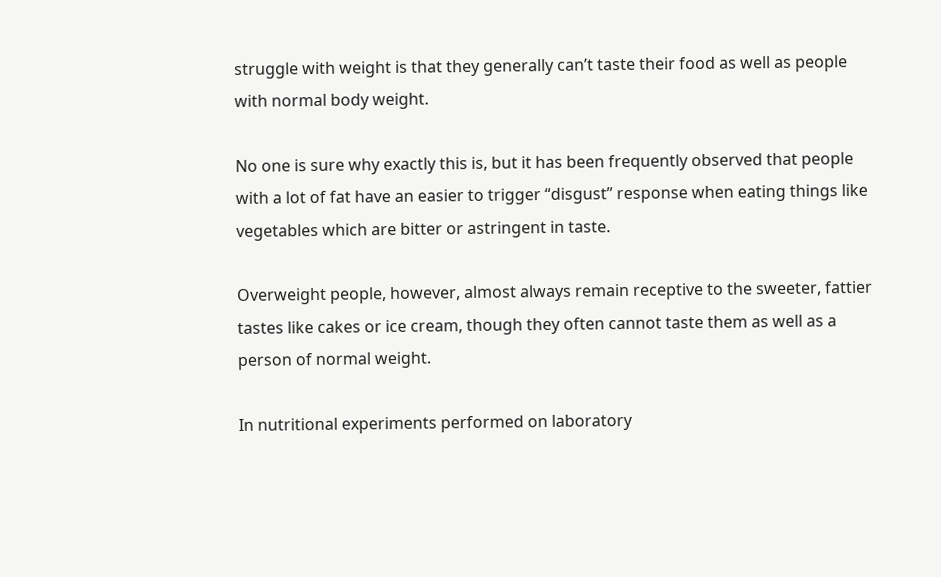struggle with weight is that they generally can’t taste their food as well as people with normal body weight.

No one is sure why exactly this is, but it has been frequently observed that people with a lot of fat have an easier to trigger “disgust” response when eating things like vegetables which are bitter or astringent in taste.

Overweight people, however, almost always remain receptive to the sweeter, fattier tastes like cakes or ice cream, though they often cannot taste them as well as a person of normal weight.

In nutritional experiments performed on laboratory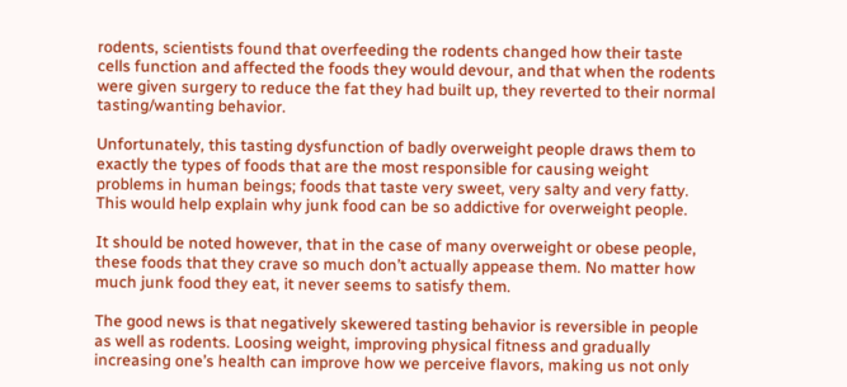rodents, scientists found that overfeeding the rodents changed how their taste cells function and affected the foods they would devour, and that when the rodents were given surgery to reduce the fat they had built up, they reverted to their normal tasting/wanting behavior.

Unfortunately, this tasting dysfunction of badly overweight people draws them to exactly the types of foods that are the most responsible for causing weight problems in human beings; foods that taste very sweet, very salty and very fatty. This would help explain why junk food can be so addictive for overweight people.

It should be noted however, that in the case of many overweight or obese people, these foods that they crave so much don’t actually appease them. No matter how much junk food they eat, it never seems to satisfy them.

The good news is that negatively skewered tasting behavior is reversible in people as well as rodents. Loosing weight, improving physical fitness and gradually increasing one’s health can improve how we perceive flavors, making us not only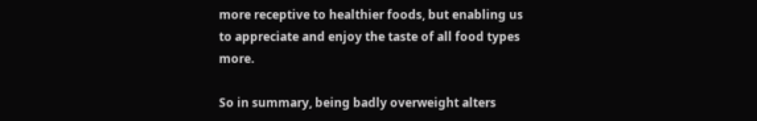more receptive to healthier foods, but enabling us to appreciate and enjoy the taste of all food types more.

So in summary, being badly overweight alters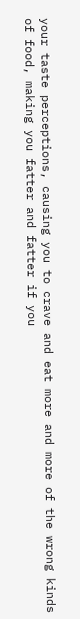your taste perceptions, causing you to crave and eat more and more of the wrong kinds of food, making you fatter and fatter if you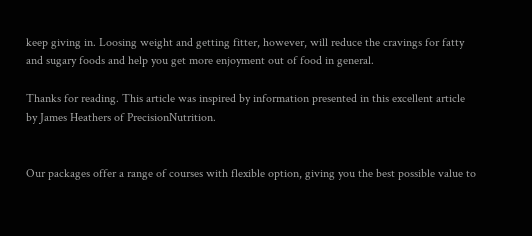keep giving in. Loosing weight and getting fitter, however, will reduce the cravings for fatty and sugary foods and help you get more enjoyment out of food in general.

Thanks for reading. This article was inspired by information presented in this excellent article by James Heathers of PrecisionNutrition.


Our packages offer a range of courses with flexible option, giving you the best possible value to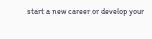start a new career or develop your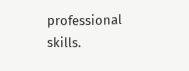professional skills.